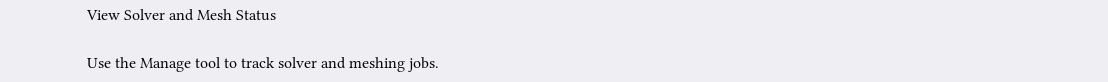View Solver and Mesh Status

Use the Manage tool to track solver and meshing jobs.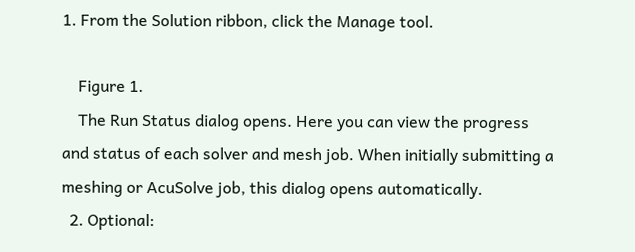1. From the Solution ribbon, click the Manage tool.

    Figure 1.
    The Run Status dialog opens. Here you can view the progress and status of each solver and mesh job. When initially submitting a meshing or AcuSolve job, this dialog opens automatically.
  2. Optional: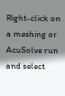Right-click on a meshing or AcuSolve run and select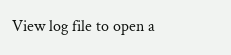View log file to open a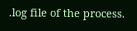.log file of the process.